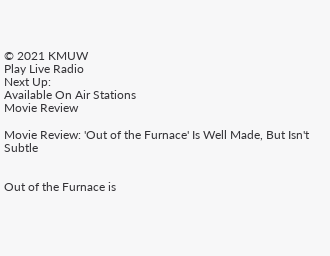© 2021 KMUW
Play Live Radio
Next Up:
Available On Air Stations
Movie Review

Movie Review: 'Out of the Furnace' Is Well Made, But Isn't Subtle


Out of the Furnace is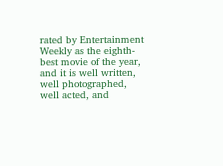rated by Entertainment Weekly as the eighth-best movie of the year, and it is well written, well photographed, well acted, and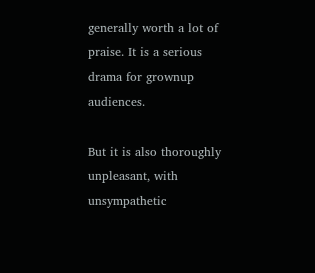generally worth a lot of praise. It is a serious drama for grownup audiences.

But it is also thoroughly unpleasant, with unsympathetic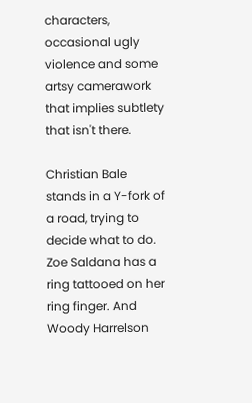characters, occasional ugly violence and some artsy camerawork that implies subtlety that isn't there.

Christian Bale stands in a Y-fork of a road, trying to decide what to do. Zoe Saldana has a ring tattooed on her ring finger. And Woody Harrelson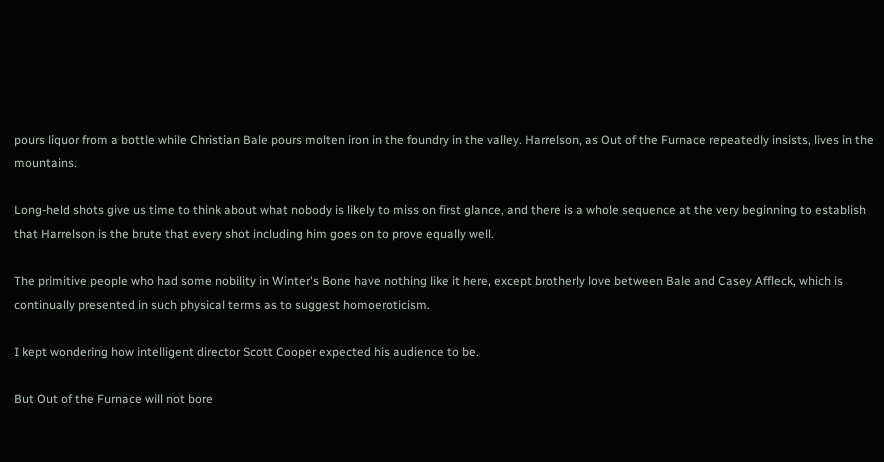pours liquor from a bottle while Christian Bale pours molten iron in the foundry in the valley. Harrelson, as Out of the Furnace repeatedly insists, lives in the mountains.

Long-held shots give us time to think about what nobody is likely to miss on first glance, and there is a whole sequence at the very beginning to establish that Harrelson is the brute that every shot including him goes on to prove equally well.

The primitive people who had some nobility in Winter's Bone have nothing like it here, except brotherly love between Bale and Casey Affleck, which is continually presented in such physical terms as to suggest homoeroticism.

I kept wondering how intelligent director Scott Cooper expected his audience to be.

But Out of the Furnace will not bore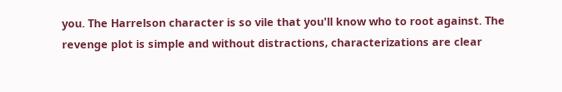you. The Harrelson character is so vile that you'll know who to root against. The revenge plot is simple and without distractions, characterizations are clear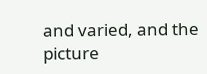and varied, and the picture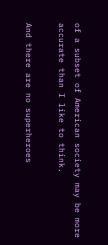of a subset of American society may be more accurate than I like to think.

And there are no superheroes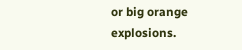or big orange explosions.